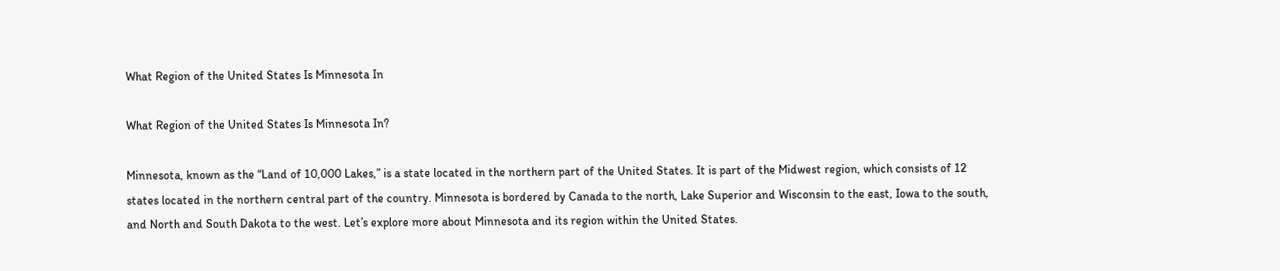What Region of the United States Is Minnesota In

What Region of the United States Is Minnesota In?

Minnesota, known as the “Land of 10,000 Lakes,” is a state located in the northern part of the United States. It is part of the Midwest region, which consists of 12 states located in the northern central part of the country. Minnesota is bordered by Canada to the north, Lake Superior and Wisconsin to the east, Iowa to the south, and North and South Dakota to the west. Let’s explore more about Minnesota and its region within the United States.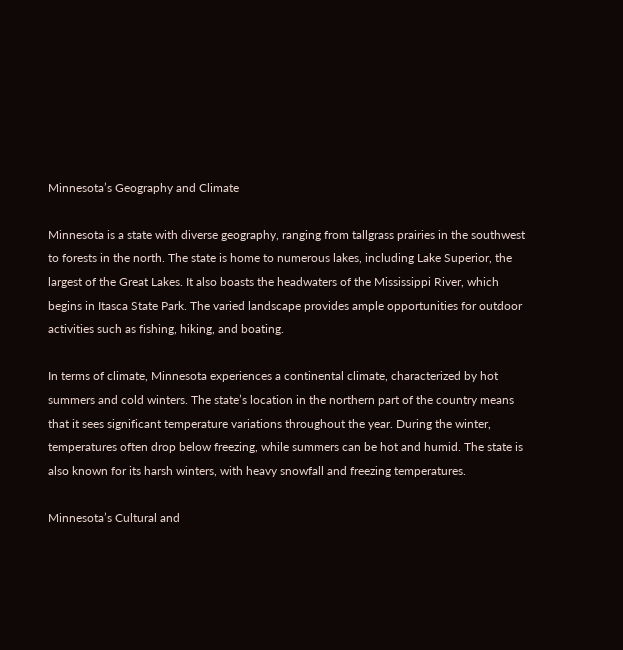Minnesota’s Geography and Climate

Minnesota is a state with diverse geography, ranging from tallgrass prairies in the southwest to forests in the north. The state is home to numerous lakes, including Lake Superior, the largest of the Great Lakes. It also boasts the headwaters of the Mississippi River, which begins in Itasca State Park. The varied landscape provides ample opportunities for outdoor activities such as fishing, hiking, and boating.

In terms of climate, Minnesota experiences a continental climate, characterized by hot summers and cold winters. The state’s location in the northern part of the country means that it sees significant temperature variations throughout the year. During the winter, temperatures often drop below freezing, while summers can be hot and humid. The state is also known for its harsh winters, with heavy snowfall and freezing temperatures.

Minnesota’s Cultural and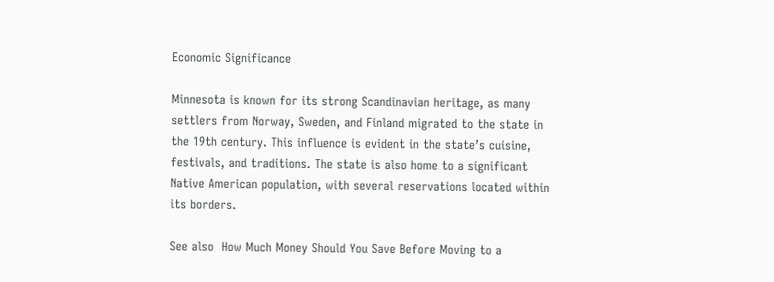Economic Significance

Minnesota is known for its strong Scandinavian heritage, as many settlers from Norway, Sweden, and Finland migrated to the state in the 19th century. This influence is evident in the state’s cuisine, festivals, and traditions. The state is also home to a significant Native American population, with several reservations located within its borders.

See also  How Much Money Should You Save Before Moving to a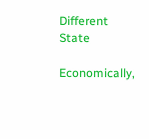Different State

Economically,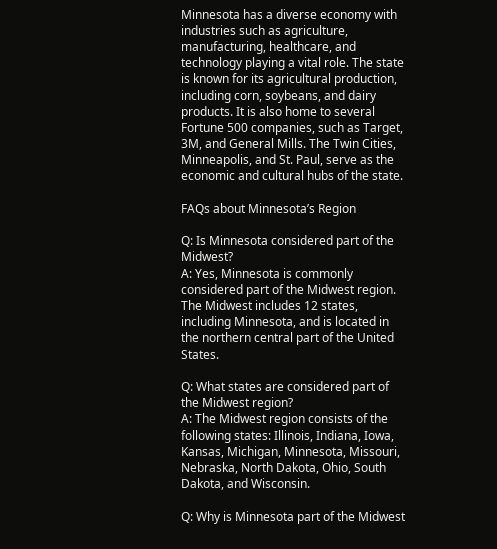Minnesota has a diverse economy with industries such as agriculture, manufacturing, healthcare, and technology playing a vital role. The state is known for its agricultural production, including corn, soybeans, and dairy products. It is also home to several Fortune 500 companies, such as Target, 3M, and General Mills. The Twin Cities, Minneapolis, and St. Paul, serve as the economic and cultural hubs of the state.

FAQs about Minnesota’s Region

Q: Is Minnesota considered part of the Midwest?
A: Yes, Minnesota is commonly considered part of the Midwest region. The Midwest includes 12 states, including Minnesota, and is located in the northern central part of the United States.

Q: What states are considered part of the Midwest region?
A: The Midwest region consists of the following states: Illinois, Indiana, Iowa, Kansas, Michigan, Minnesota, Missouri, Nebraska, North Dakota, Ohio, South Dakota, and Wisconsin.

Q: Why is Minnesota part of the Midwest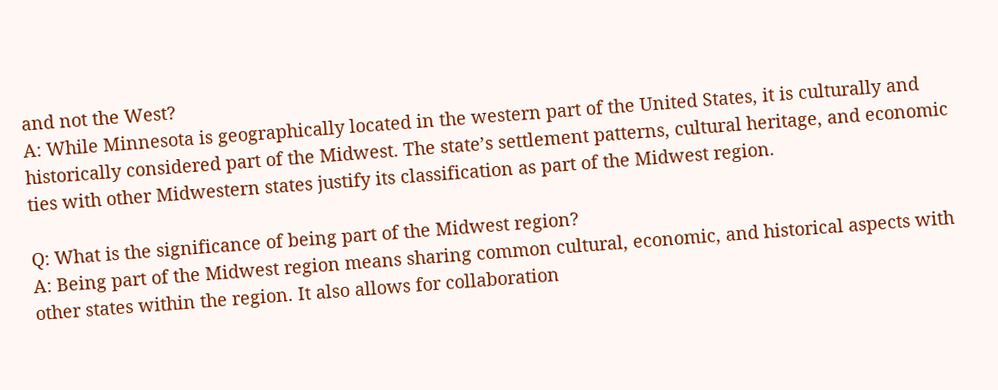and not the West?
A: While Minnesota is geographically located in the western part of the United States, it is culturally and historically considered part of the Midwest. The state’s settlement patterns, cultural heritage, and economic ties with other Midwestern states justify its classification as part of the Midwest region.

Q: What is the significance of being part of the Midwest region?
A: Being part of the Midwest region means sharing common cultural, economic, and historical aspects with other states within the region. It also allows for collaboration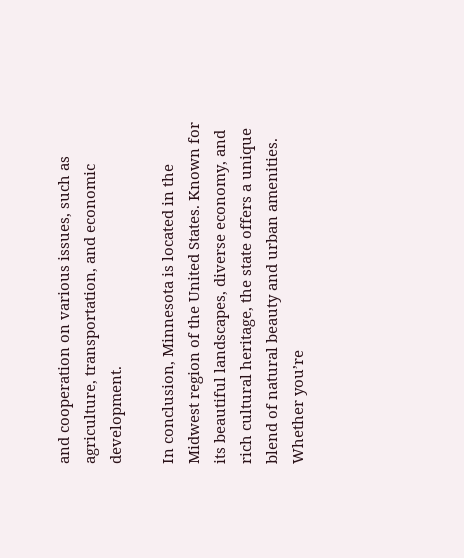and cooperation on various issues, such as agriculture, transportation, and economic development.

In conclusion, Minnesota is located in the Midwest region of the United States. Known for its beautiful landscapes, diverse economy, and rich cultural heritage, the state offers a unique blend of natural beauty and urban amenities. Whether you’re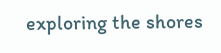exploring the shores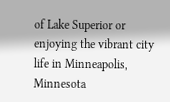of Lake Superior or enjoying the vibrant city life in Minneapolis, Minnesota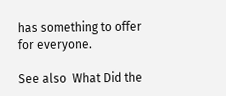has something to offer for everyone.

See also  What Did the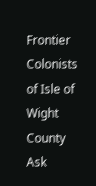Frontier Colonists of Isle of Wight County Ask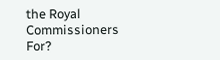the Royal Commissioners For?